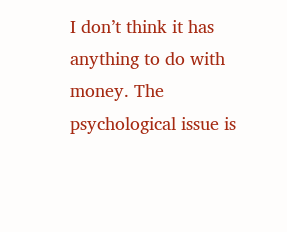I don’t think it has anything to do with money. The psychological issue is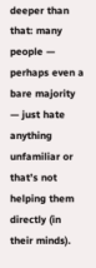deeper than that: many people — perhaps even a bare majority — just hate anything unfamiliar or that’s not helping them directly (in their minds).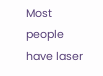Most people have laser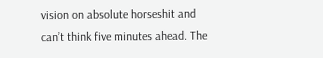vision on absolute horseshit and can’t think five minutes ahead. The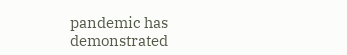pandemic has demonstrated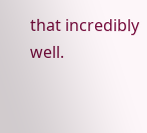that incredibly well.